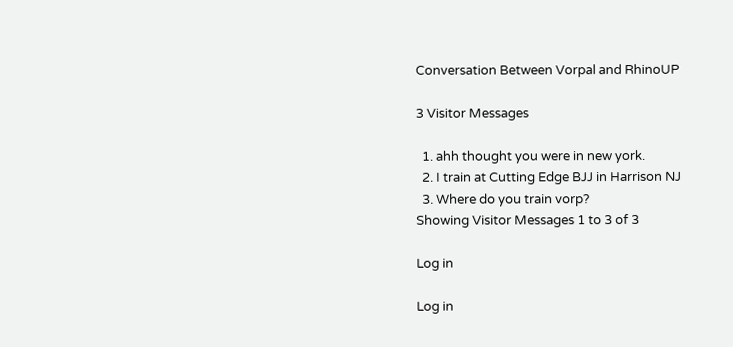Conversation Between Vorpal and RhinoUP

3 Visitor Messages

  1. ahh thought you were in new york.
  2. I train at Cutting Edge BJJ in Harrison NJ
  3. Where do you train vorp?
Showing Visitor Messages 1 to 3 of 3

Log in

Log in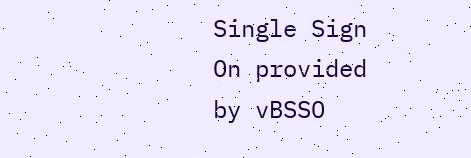Single Sign On provided by vBSSO